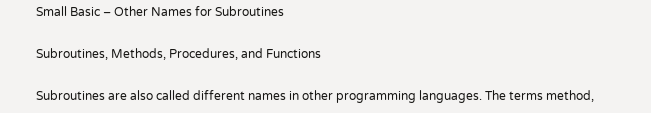Small Basic – Other Names for Subroutines

Subroutines, Methods, Procedures, and Functions

Subroutines are also called different names in other programming languages. The terms method,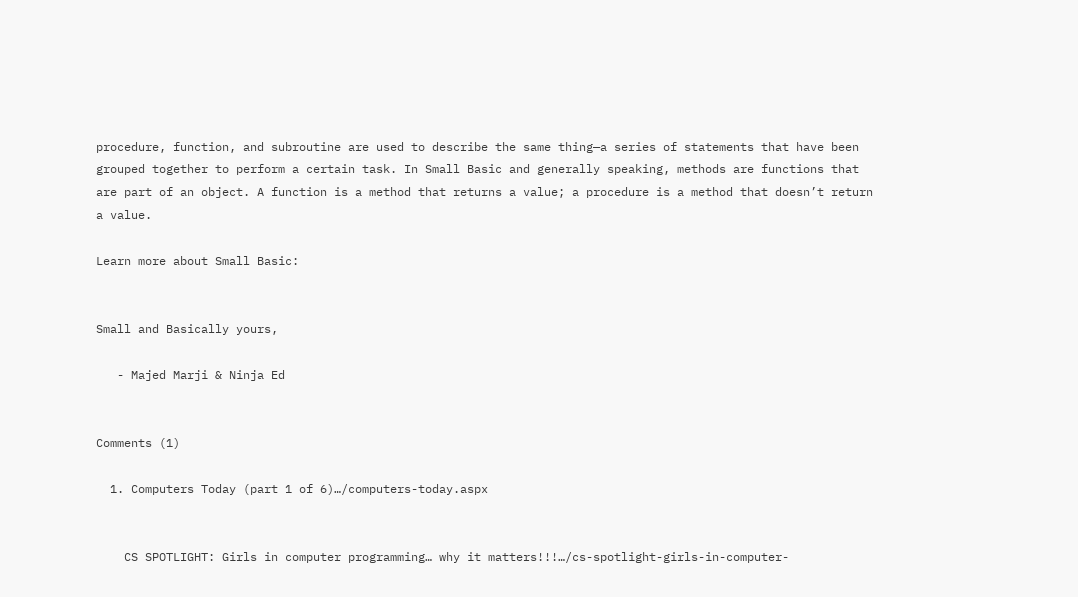procedure, function, and subroutine are used to describe the same thing—a series of statements that have been grouped together to perform a certain task. In Small Basic and generally speaking, methods are functions that are part of an object. A function is a method that returns a value; a procedure is a method that doesn’t return a value.

Learn more about Small Basic:


Small and Basically yours,

   - Majed Marji & Ninja Ed


Comments (1)

  1. Computers Today (part 1 of 6)…/computers-today.aspx


    CS SPOTLIGHT: Girls in computer programming… why it matters!!!…/cs-spotlight-girls-in-computer-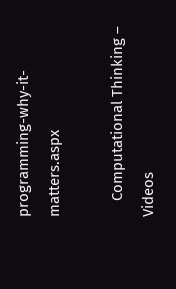programming-why-it-matters.aspx

    Computational Thinking – Videos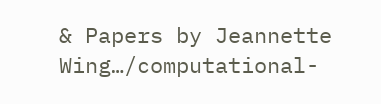& Papers by Jeannette Wing…/computational-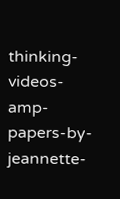thinking-videos-amp-papers-by-jeannette-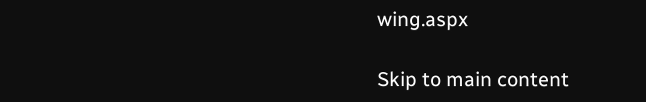wing.aspx

Skip to main content